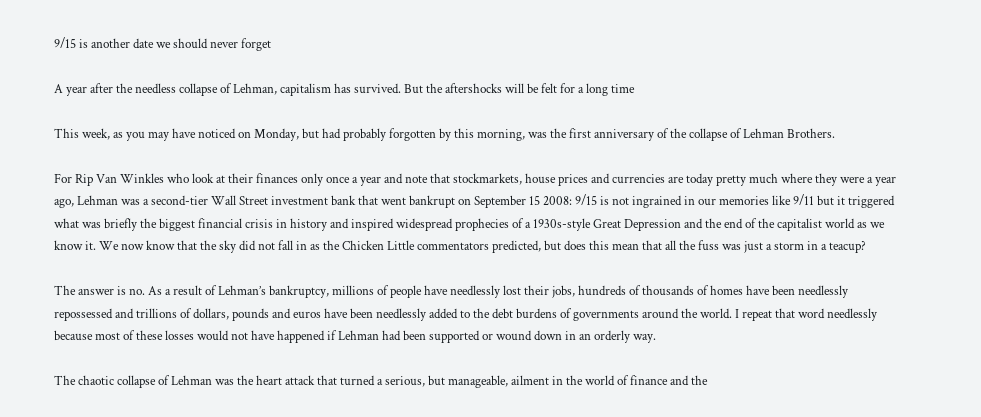9/15 is another date we should never forget

A year after the needless collapse of Lehman, capitalism has survived. But the aftershocks will be felt for a long time

This week, as you may have noticed on Monday, but had probably forgotten by this morning, was the first anniversary of the collapse of Lehman Brothers.

For Rip Van Winkles who look at their finances only once a year and note that stockmarkets, house prices and currencies are today pretty much where they were a year ago, Lehman was a second-tier Wall Street investment bank that went bankrupt on September 15 2008: 9/15 is not ingrained in our memories like 9/11 but it triggered what was briefly the biggest financial crisis in history and inspired widespread prophecies of a 1930s-style Great Depression and the end of the capitalist world as we know it. We now know that the sky did not fall in as the Chicken Little commentators predicted, but does this mean that all the fuss was just a storm in a teacup?

The answer is no. As a result of Lehman’s bankruptcy, millions of people have needlessly lost their jobs, hundreds of thousands of homes have been needlessly repossessed and trillions of dollars, pounds and euros have been needlessly added to the debt burdens of governments around the world. I repeat that word needlessly because most of these losses would not have happened if Lehman had been supported or wound down in an orderly way.

The chaotic collapse of Lehman was the heart attack that turned a serious, but manageable, ailment in the world of finance and the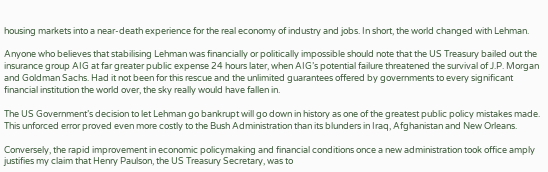housing markets into a near-death experience for the real economy of industry and jobs. In short, the world changed with Lehman.

Anyone who believes that stabilising Lehman was financially or politically impossible should note that the US Treasury bailed out the insurance group AIG at far greater public expense 24 hours later, when AIG’s potential failure threatened the survival of J.P. Morgan and Goldman Sachs. Had it not been for this rescue and the unlimited guarantees offered by governments to every significant financial institution the world over, the sky really would have fallen in.

The US Government’s decision to let Lehman go bankrupt will go down in history as one of the greatest public policy mistakes made. This unforced error proved even more costly to the Bush Administration than its blunders in Iraq, Afghanistan and New Orleans.

Conversely, the rapid improvement in economic policymaking and financial conditions once a new administration took office amply justifies my claim that Henry Paulson, the US Treasury Secretary, was to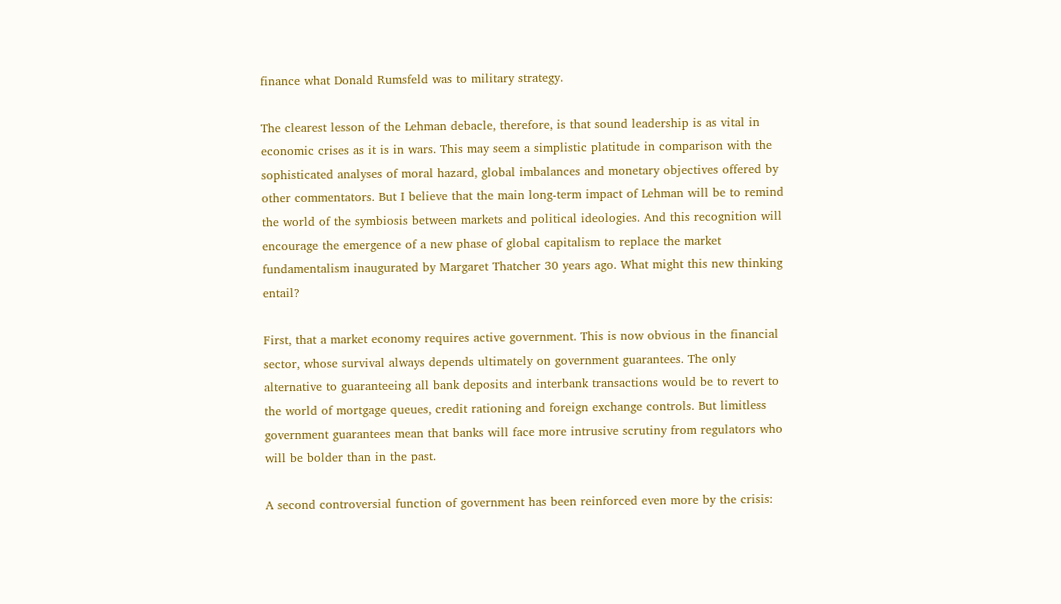finance what Donald Rumsfeld was to military strategy.

The clearest lesson of the Lehman debacle, therefore, is that sound leadership is as vital in economic crises as it is in wars. This may seem a simplistic platitude in comparison with the sophisticated analyses of moral hazard, global imbalances and monetary objectives offered by other commentators. But I believe that the main long-term impact of Lehman will be to remind the world of the symbiosis between markets and political ideologies. And this recognition will encourage the emergence of a new phase of global capitalism to replace the market fundamentalism inaugurated by Margaret Thatcher 30 years ago. What might this new thinking entail?

First, that a market economy requires active government. This is now obvious in the financial sector, whose survival always depends ultimately on government guarantees. The only alternative to guaranteeing all bank deposits and interbank transactions would be to revert to the world of mortgage queues, credit rationing and foreign exchange controls. But limitless government guarantees mean that banks will face more intrusive scrutiny from regulators who will be bolder than in the past.

A second controversial function of government has been reinforced even more by the crisis: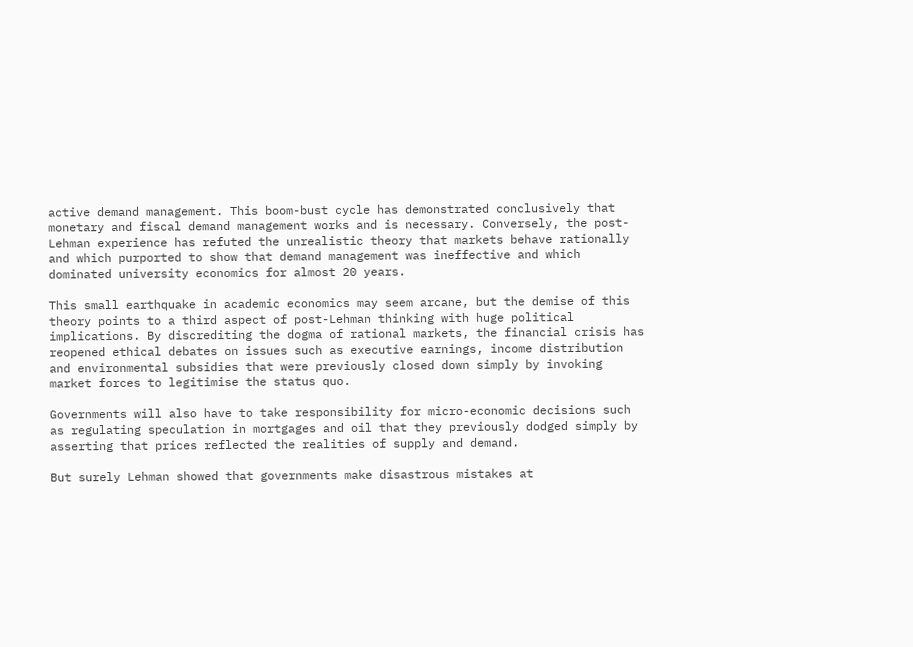active demand management. This boom-bust cycle has demonstrated conclusively that monetary and fiscal demand management works and is necessary. Conversely, the post-Lehman experience has refuted the unrealistic theory that markets behave rationally and which purported to show that demand management was ineffective and which dominated university economics for almost 20 years.

This small earthquake in academic economics may seem arcane, but the demise of this theory points to a third aspect of post-Lehman thinking with huge political implications. By discrediting the dogma of rational markets, the financial crisis has reopened ethical debates on issues such as executive earnings, income distribution and environmental subsidies that were previously closed down simply by invoking market forces to legitimise the status quo.

Governments will also have to take responsibility for micro-economic decisions such as regulating speculation in mortgages and oil that they previously dodged simply by asserting that prices reflected the realities of supply and demand.

But surely Lehman showed that governments make disastrous mistakes at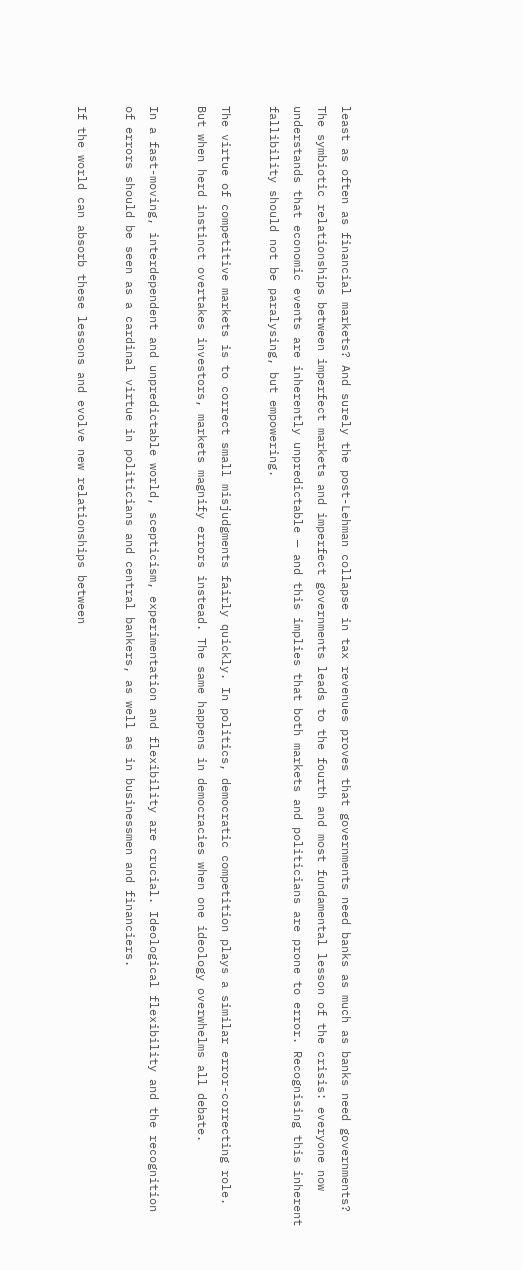least as often as financial markets? And surely the post-Lehman collapse in tax revenues proves that governments need banks as much as banks need governments? The symbiotic relationships between imperfect markets and imperfect governments leads to the fourth and most fundamental lesson of the crisis: everyone now understands that economic events are inherently unpredictable — and this implies that both markets and politicians are prone to error. Recognising this inherent fallibility should not be paralysing, but empowering.

The virtue of competitive markets is to correct small misjudgments fairly quickly. In politics, democratic competition plays a similar error-correcting role. But when herd instinct overtakes investors, markets magnify errors instead. The same happens in democracies when one ideology overwhelms all debate.

In a fast-moving, interdependent and unpredictable world, scepticism, experimentation and flexibility are crucial. Ideological flexibility and the recognition of errors should be seen as a cardinal virtue in politicians and central bankers, as well as in businessmen and financiers.

If the world can absorb these lessons and evolve new relationships between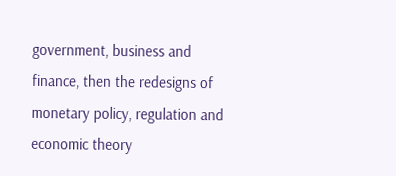government, business and finance, then the redesigns of monetary policy, regulation and economic theory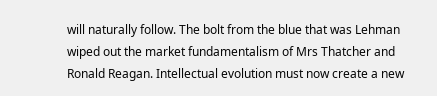will naturally follow. The bolt from the blue that was Lehman wiped out the market fundamentalism of Mrs Thatcher and Ronald Reagan. Intellectual evolution must now create a new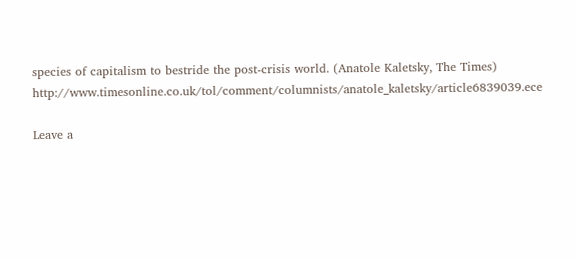species of capitalism to bestride the post-crisis world. (Anatole Kaletsky, The Times) http://www.timesonline.co.uk/tol/comment/columnists/anatole_kaletsky/article6839039.ece

Leave a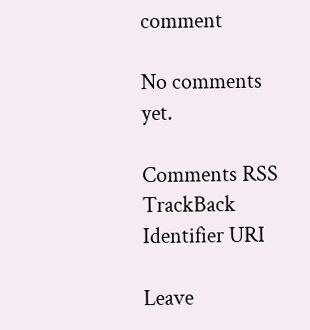comment

No comments yet.

Comments RSS TrackBack Identifier URI

Leave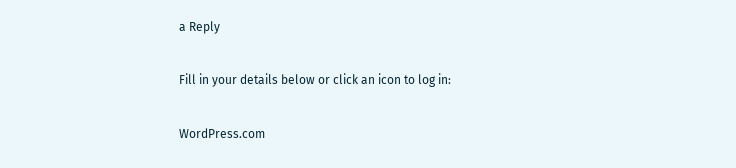a Reply

Fill in your details below or click an icon to log in:

WordPress.com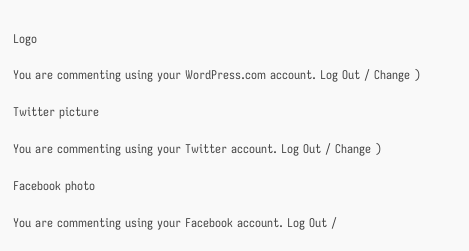Logo

You are commenting using your WordPress.com account. Log Out / Change )

Twitter picture

You are commenting using your Twitter account. Log Out / Change )

Facebook photo

You are commenting using your Facebook account. Log Out /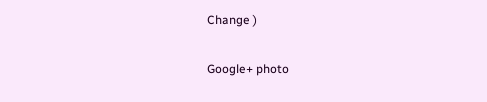Change )

Google+ photo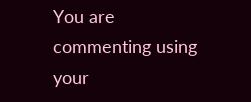You are commenting using your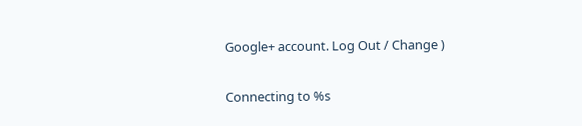Google+ account. Log Out / Change )

Connecting to %s